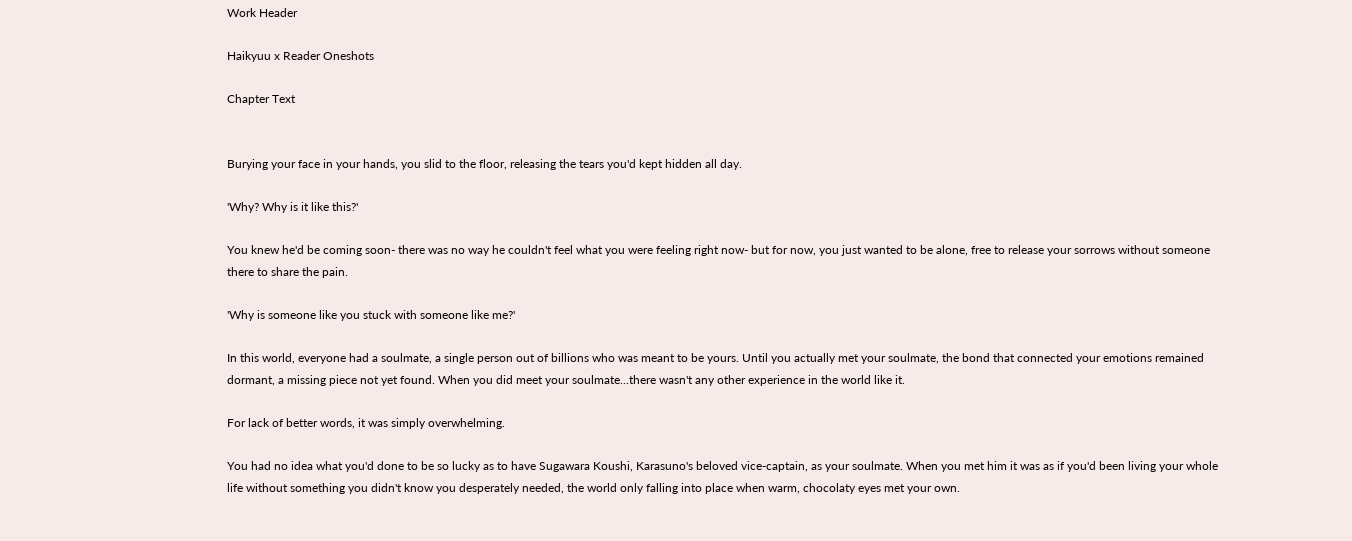Work Header

Haikyuu x Reader Oneshots

Chapter Text


Burying your face in your hands, you slid to the floor, releasing the tears you'd kept hidden all day.

'Why? Why is it like this?'

You knew he'd be coming soon- there was no way he couldn't feel what you were feeling right now- but for now, you just wanted to be alone, free to release your sorrows without someone there to share the pain.

'Why is someone like you stuck with someone like me?'

In this world, everyone had a soulmate, a single person out of billions who was meant to be yours. Until you actually met your soulmate, the bond that connected your emotions remained dormant, a missing piece not yet found. When you did meet your soulmate...there wasn't any other experience in the world like it.

For lack of better words, it was simply overwhelming.

You had no idea what you'd done to be so lucky as to have Sugawara Koushi, Karasuno's beloved vice-captain, as your soulmate. When you met him it was as if you'd been living your whole life without something you didn't know you desperately needed, the world only falling into place when warm, chocolaty eyes met your own.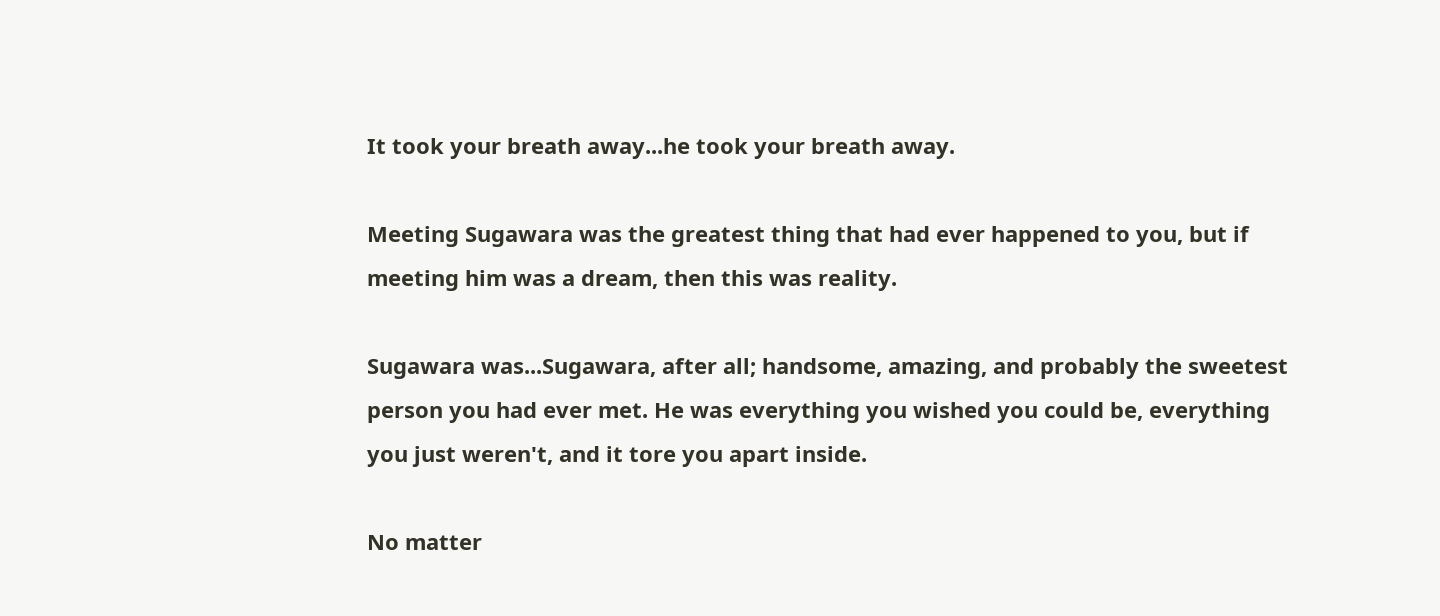It took your breath away...he took your breath away.

Meeting Sugawara was the greatest thing that had ever happened to you, but if meeting him was a dream, then this was reality.

Sugawara was...Sugawara, after all; handsome, amazing, and probably the sweetest person you had ever met. He was everything you wished you could be, everything you just weren't, and it tore you apart inside.

No matter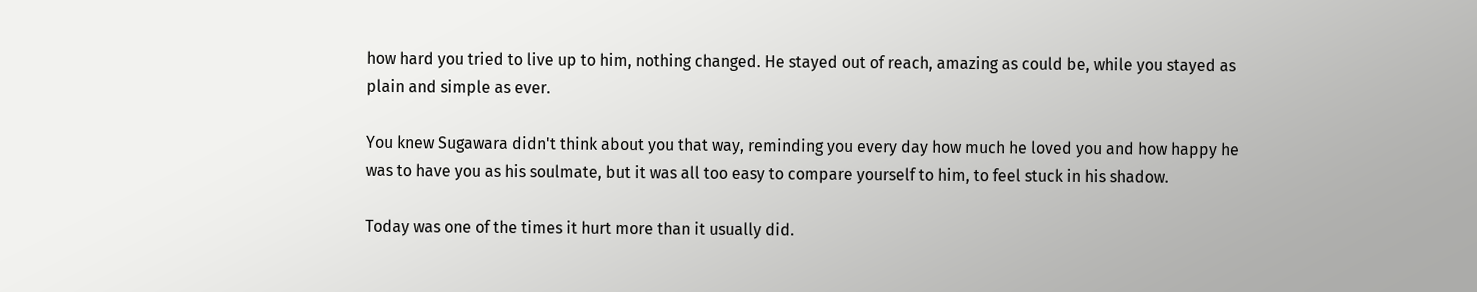how hard you tried to live up to him, nothing changed. He stayed out of reach, amazing as could be, while you stayed as plain and simple as ever.

You knew Sugawara didn't think about you that way, reminding you every day how much he loved you and how happy he was to have you as his soulmate, but it was all too easy to compare yourself to him, to feel stuck in his shadow.

Today was one of the times it hurt more than it usually did.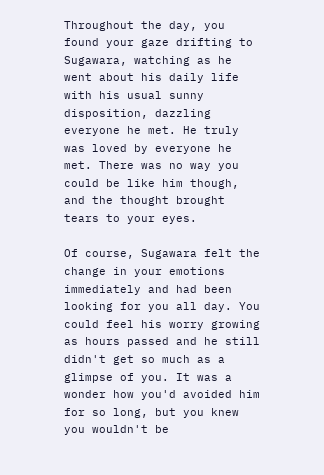Throughout the day, you found your gaze drifting to Sugawara, watching as he went about his daily life with his usual sunny disposition, dazzling everyone he met. He truly was loved by everyone he met. There was no way you could be like him though, and the thought brought tears to your eyes.

Of course, Sugawara felt the change in your emotions immediately and had been looking for you all day. You could feel his worry growing as hours passed and he still didn't get so much as a glimpse of you. It was a wonder how you'd avoided him for so long, but you knew you wouldn't be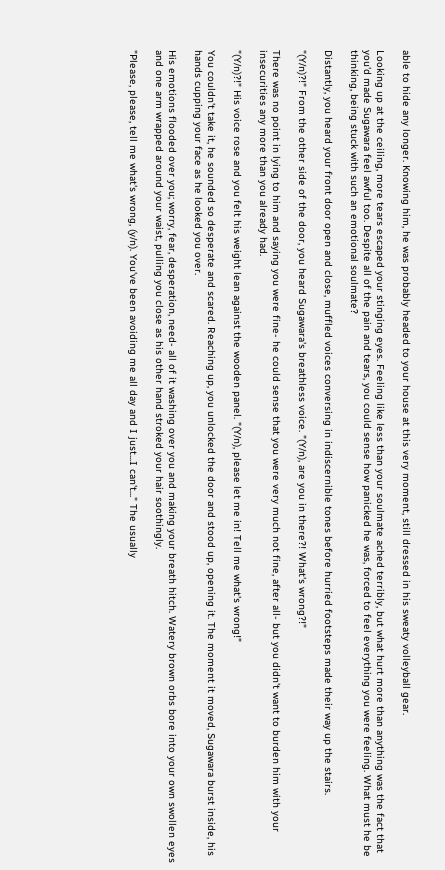able to hide any longer. Knowing him, he was probably headed to your house at this very moment, still dressed in his sweaty volleyball gear.

Looking up at the ceiling, more tears escaped your stinging eyes. Feeling like less than your soulmate ached terribly, but what hurt more than anything was the fact that you'd made Sugawara feel awful too. Despite all of the pain and tears, you could sense how panicked he was, forced to feel everything you were feeling. What must he be thinking, being stuck with such an emotional soulmate?

Distantly, you heard your front door open and close, muffled voices conversing in indiscernible tones before hurried footsteps made their way up the stairs.

"(Y/n)?!" From the other side of the door, you heard Sugawara's breathless voice. "(Y/n), are you in there?! What's wrong?!"

There was no point in lying to him and saying you were fine- he could sense that you were very much not fine, after all- but you didn't want to burden him with your insecurities any more than you already had.

"(Y/n)?!" His voice rose and you felt his weight lean against the wooden panel. "(Y/n), please let me in! Tell me what's wrong!"

You couldn't take it, he sounded so desperate and scared. Reaching up, you unlocked the door and stood up, opening it. The moment it moved, Sugawara burst inside, his hands cupping your face as he looked you over.

His emotions flooded over you; worry, fear, desperation, need- all of it washing over you and making your breath hitch. Watery brown orbs bore into your own swollen eyes and one arm wrapped around your waist, pulling you close as his other hand stroked your hair soothingly.

"Please, please, tell me what's wrong, (y/n). You've been avoiding me all day and I just...I can't..." The usually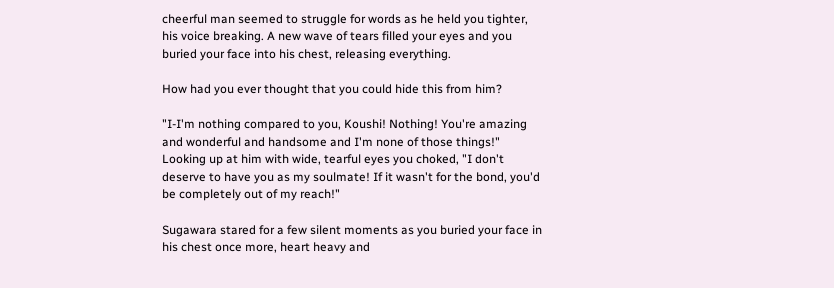cheerful man seemed to struggle for words as he held you tighter, his voice breaking. A new wave of tears filled your eyes and you buried your face into his chest, releasing everything.

How had you ever thought that you could hide this from him?

"I-I'm nothing compared to you, Koushi! Nothing! You're amazing and wonderful and handsome and I'm none of those things!" Looking up at him with wide, tearful eyes you choked, "I don't deserve to have you as my soulmate! If it wasn't for the bond, you'd be completely out of my reach!"

Sugawara stared for a few silent moments as you buried your face in his chest once more, heart heavy and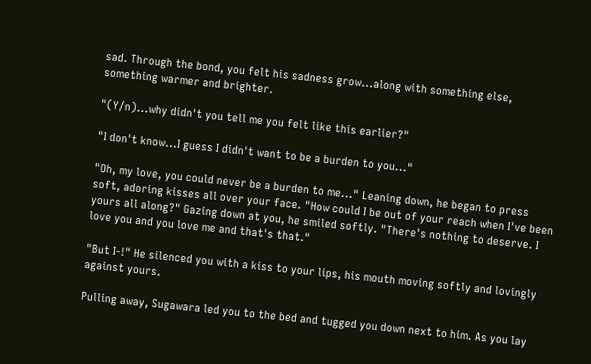sad. Through the bond, you felt his sadness grow...along with something else, something warmer and brighter.

"(Y/n)...why didn't you tell me you felt like this earlier?"

"I don't know...I guess I didn't want to be a burden to you..."

"Oh, my love, you could never be a burden to me..." Leaning down, he began to press soft, adoring kisses all over your face. "How could I be out of your reach when I've been yours all along?" Gazing down at you, he smiled softly. "There's nothing to deserve. I love you and you love me and that's that."

"But I-!" He silenced you with a kiss to your lips, his mouth moving softly and lovingly against yours.

Pulling away, Sugawara led you to the bed and tugged you down next to him. As you lay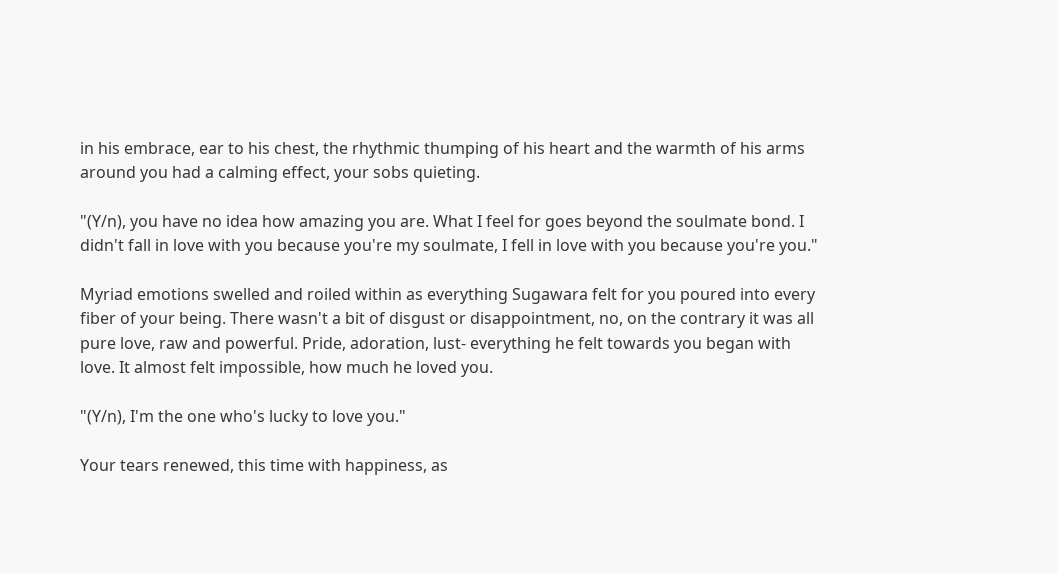in his embrace, ear to his chest, the rhythmic thumping of his heart and the warmth of his arms around you had a calming effect, your sobs quieting.

"(Y/n), you have no idea how amazing you are. What I feel for goes beyond the soulmate bond. I didn't fall in love with you because you're my soulmate, I fell in love with you because you're you."

Myriad emotions swelled and roiled within as everything Sugawara felt for you poured into every fiber of your being. There wasn't a bit of disgust or disappointment, no, on the contrary it was all pure love, raw and powerful. Pride, adoration, lust- everything he felt towards you began with love. It almost felt impossible, how much he loved you.

"(Y/n), I'm the one who's lucky to love you."

Your tears renewed, this time with happiness, as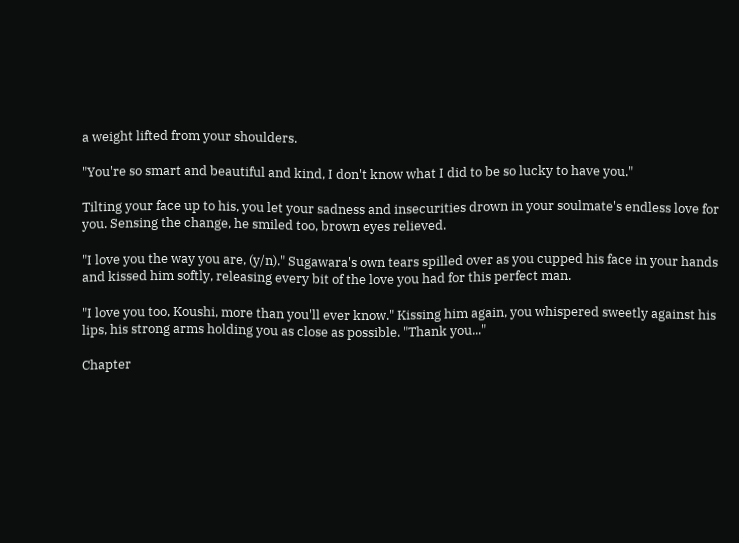a weight lifted from your shoulders.

"You're so smart and beautiful and kind, I don't know what I did to be so lucky to have you."

Tilting your face up to his, you let your sadness and insecurities drown in your soulmate's endless love for you. Sensing the change, he smiled too, brown eyes relieved.

"I love you the way you are, (y/n)." Sugawara's own tears spilled over as you cupped his face in your hands and kissed him softly, releasing every bit of the love you had for this perfect man.

"I love you too, Koushi, more than you'll ever know." Kissing him again, you whispered sweetly against his lips, his strong arms holding you as close as possible. "Thank you..."

Chapter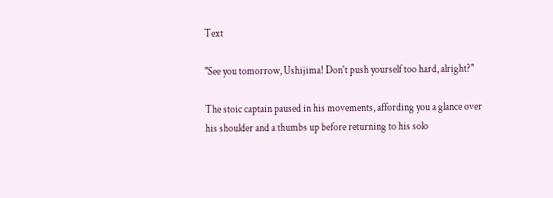Text

"See you tomorrow, Ushijima! Don't push yourself too hard, alright?"

The stoic captain paused in his movements, affording you a glance over his shoulder and a thumbs up before returning to his solo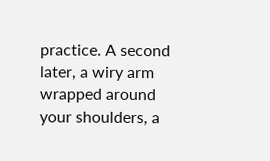practice. A second later, a wiry arm wrapped around your shoulders, a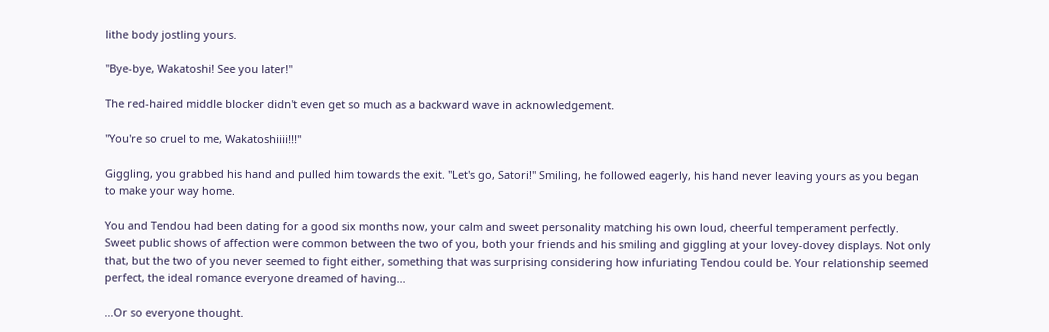lithe body jostling yours.

"Bye-bye, Wakatoshi! See you later!"

The red-haired middle blocker didn't even get so much as a backward wave in acknowledgement.

"You're so cruel to me, Wakatoshiiii!!!"

Giggling, you grabbed his hand and pulled him towards the exit. "Let's go, Satori!" Smiling, he followed eagerly, his hand never leaving yours as you began to make your way home.

You and Tendou had been dating for a good six months now, your calm and sweet personality matching his own loud, cheerful temperament perfectly. Sweet public shows of affection were common between the two of you, both your friends and his smiling and giggling at your lovey-dovey displays. Not only that, but the two of you never seemed to fight either, something that was surprising considering how infuriating Tendou could be. Your relationship seemed perfect, the ideal romance everyone dreamed of having...

...Or so everyone thought.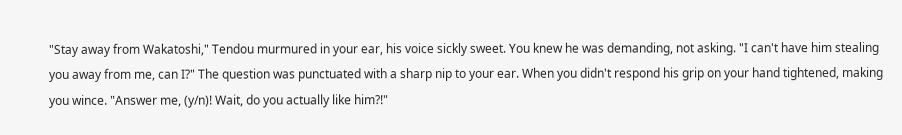"Stay away from Wakatoshi," Tendou murmured in your ear, his voice sickly sweet. You knew he was demanding, not asking. "I can't have him stealing you away from me, can I?" The question was punctuated with a sharp nip to your ear. When you didn't respond his grip on your hand tightened, making you wince. "Answer me, (y/n)! Wait, do you actually like him?!"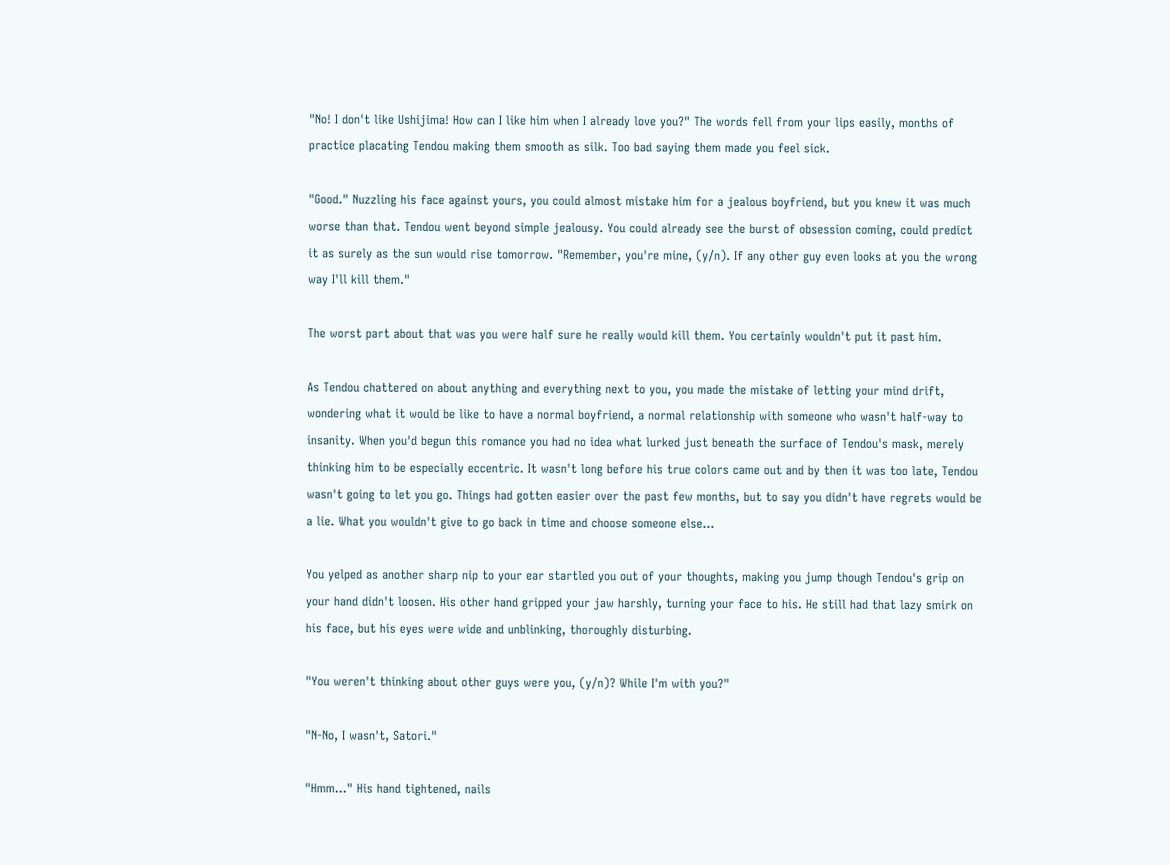"No! I don't like Ushijima! How can I like him when I already love you?" The words fell from your lips easily, months of practice placating Tendou making them smooth as silk. Too bad saying them made you feel sick.

"Good." Nuzzling his face against yours, you could almost mistake him for a jealous boyfriend, but you knew it was much worse than that. Tendou went beyond simple jealousy. You could already see the burst of obsession coming, could predict it as surely as the sun would rise tomorrow. "Remember, you're mine, (y/n). If any other guy even looks at you the wrong way I'll kill them."

The worst part about that was you were half sure he really would kill them. You certainly wouldn't put it past him.

As Tendou chattered on about anything and everything next to you, you made the mistake of letting your mind drift, wondering what it would be like to have a normal boyfriend, a normal relationship with someone who wasn't half-way to insanity. When you'd begun this romance you had no idea what lurked just beneath the surface of Tendou's mask, merely thinking him to be especially eccentric. It wasn't long before his true colors came out and by then it was too late, Tendou wasn't going to let you go. Things had gotten easier over the past few months, but to say you didn't have regrets would be a lie. What you wouldn't give to go back in time and choose someone else...

You yelped as another sharp nip to your ear startled you out of your thoughts, making you jump though Tendou's grip on your hand didn't loosen. His other hand gripped your jaw harshly, turning your face to his. He still had that lazy smirk on his face, but his eyes were wide and unblinking, thoroughly disturbing.

"You weren't thinking about other guys were you, (y/n)? While I'm with you?"

"N-No, I wasn't, Satori."

"Hmm..." His hand tightened, nails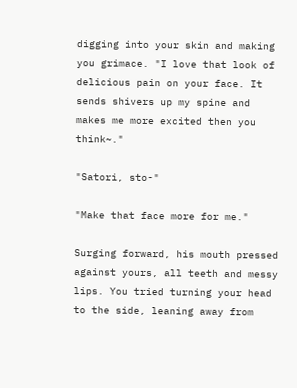digging into your skin and making you grimace. "I love that look of delicious pain on your face. It sends shivers up my spine and makes me more excited then you think~."

"Satori, sto-"

"Make that face more for me."

Surging forward, his mouth pressed against yours, all teeth and messy lips. You tried turning your head to the side, leaning away from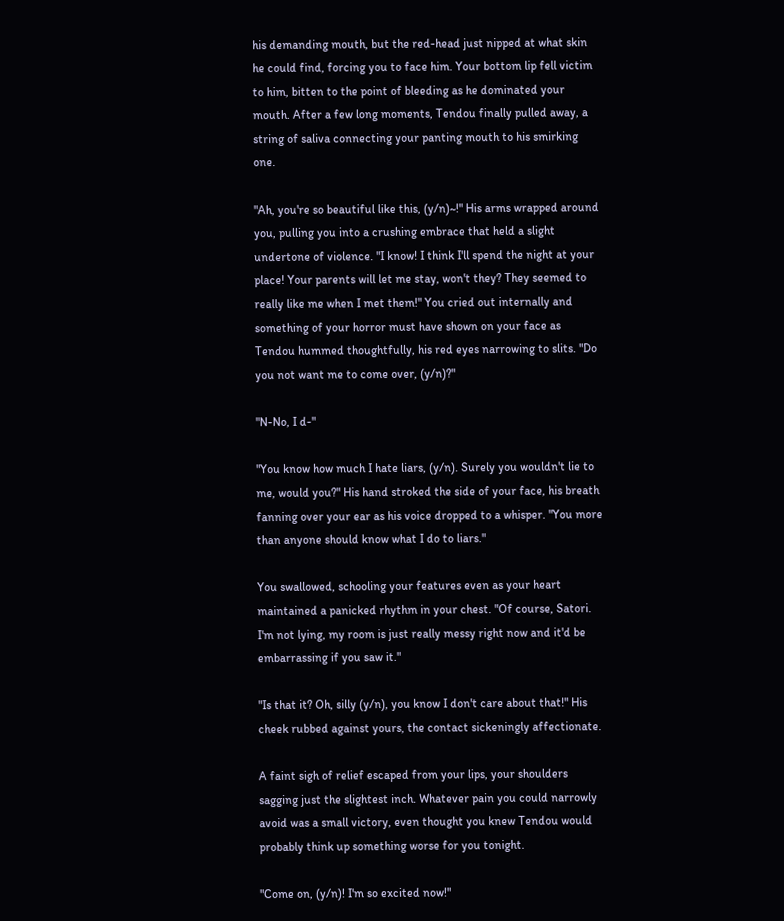his demanding mouth, but the red-head just nipped at what skin he could find, forcing you to face him. Your bottom lip fell victim to him, bitten to the point of bleeding as he dominated your mouth. After a few long moments, Tendou finally pulled away, a string of saliva connecting your panting mouth to his smirking one.

"Ah, you're so beautiful like this, (y/n)~!" His arms wrapped around you, pulling you into a crushing embrace that held a slight undertone of violence. "I know! I think I'll spend the night at your place! Your parents will let me stay, won't they? They seemed to really like me when I met them!" You cried out internally and something of your horror must have shown on your face as Tendou hummed thoughtfully, his red eyes narrowing to slits. "Do you not want me to come over, (y/n)?"

"N-No, I d-"

"You know how much I hate liars, (y/n). Surely you wouldn't lie to me, would you?" His hand stroked the side of your face, his breath fanning over your ear as his voice dropped to a whisper. "You more than anyone should know what I do to liars."

You swallowed, schooling your features even as your heart maintained a panicked rhythm in your chest. "Of course, Satori. I'm not lying, my room is just really messy right now and it'd be embarrassing if you saw it."

"Is that it? Oh, silly (y/n), you know I don't care about that!" His cheek rubbed against yours, the contact sickeningly affectionate.

A faint sigh of relief escaped from your lips, your shoulders sagging just the slightest inch. Whatever pain you could narrowly avoid was a small victory, even thought you knew Tendou would probably think up something worse for you tonight.

"Come on, (y/n)! I'm so excited now!"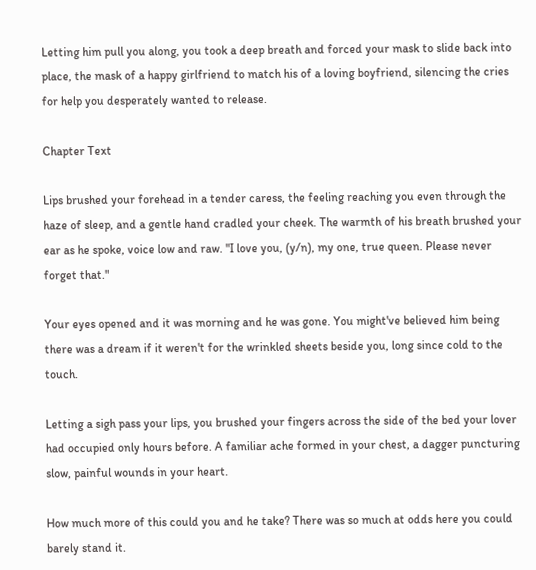Letting him pull you along, you took a deep breath and forced your mask to slide back into place, the mask of a happy girlfriend to match his of a loving boyfriend, silencing the cries for help you desperately wanted to release.

Chapter Text

Lips brushed your forehead in a tender caress, the feeling reaching you even through the haze of sleep, and a gentle hand cradled your cheek. The warmth of his breath brushed your ear as he spoke, voice low and raw. "I love you, (y/n), my one, true queen. Please never forget that."

Your eyes opened and it was morning and he was gone. You might've believed him being there was a dream if it weren't for the wrinkled sheets beside you, long since cold to the touch.

Letting a sigh pass your lips, you brushed your fingers across the side of the bed your lover had occupied only hours before. A familiar ache formed in your chest, a dagger puncturing slow, painful wounds in your heart.

How much more of this could you and he take? There was so much at odds here you could barely stand it.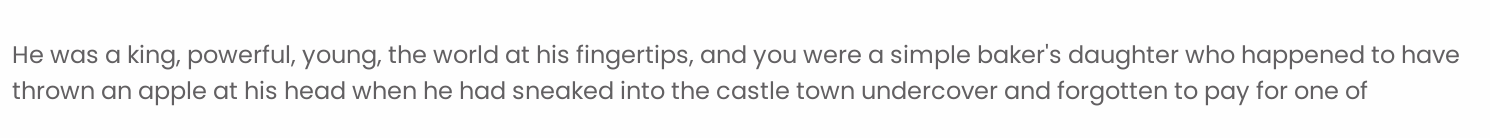He was a king, powerful, young, the world at his fingertips, and you were a simple baker's daughter who happened to have thrown an apple at his head when he had sneaked into the castle town undercover and forgotten to pay for one of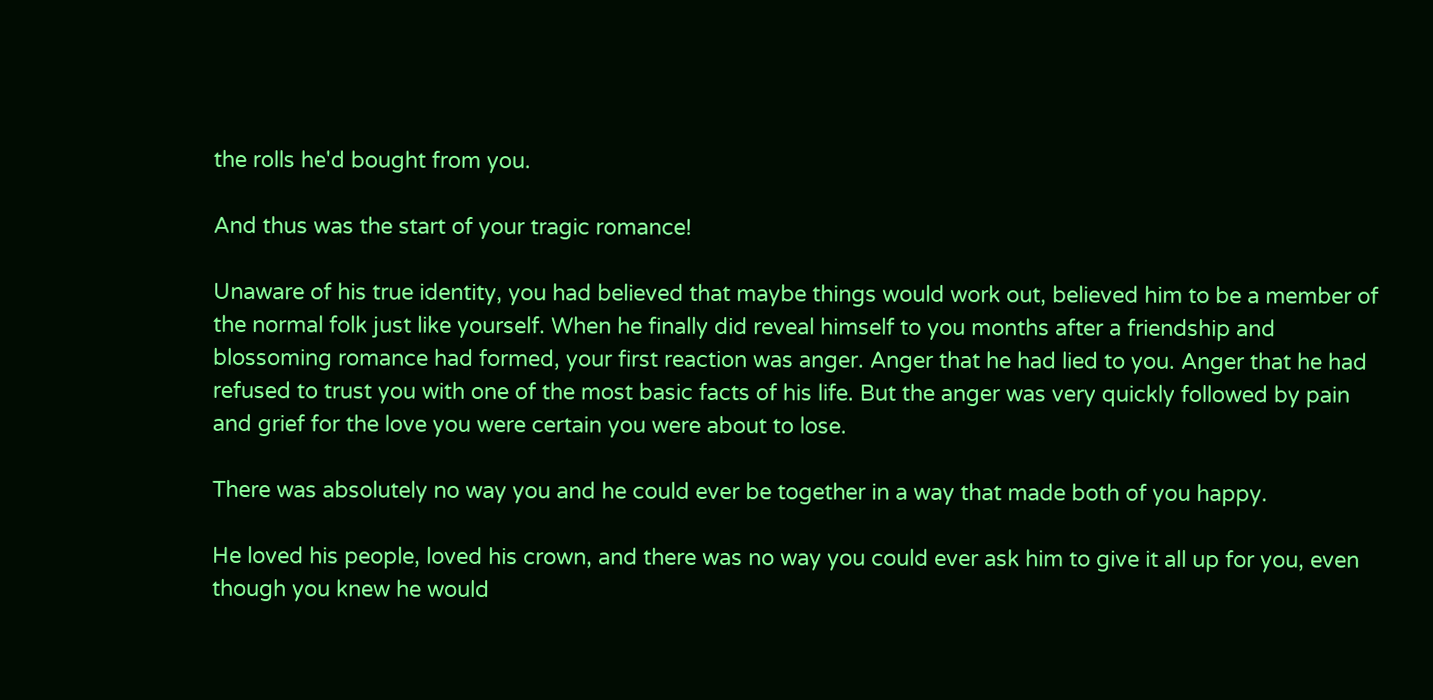the rolls he'd bought from you.

And thus was the start of your tragic romance!

Unaware of his true identity, you had believed that maybe things would work out, believed him to be a member of the normal folk just like yourself. When he finally did reveal himself to you months after a friendship and blossoming romance had formed, your first reaction was anger. Anger that he had lied to you. Anger that he had refused to trust you with one of the most basic facts of his life. But the anger was very quickly followed by pain and grief for the love you were certain you were about to lose.

There was absolutely no way you and he could ever be together in a way that made both of you happy.

He loved his people, loved his crown, and there was no way you could ever ask him to give it all up for you, even though you knew he would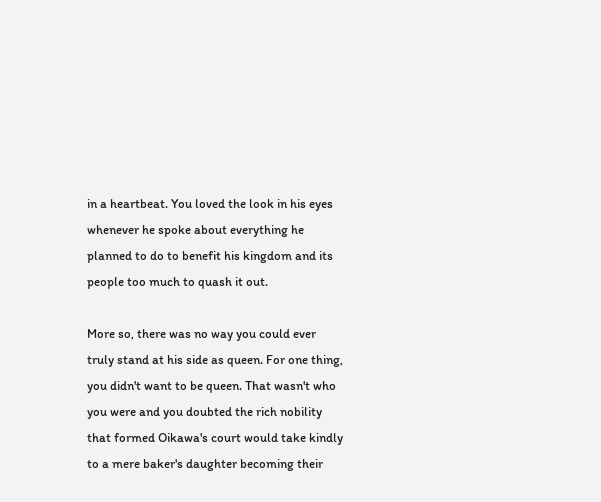in a heartbeat. You loved the look in his eyes whenever he spoke about everything he planned to do to benefit his kingdom and its people too much to quash it out.

More so, there was no way you could ever truly stand at his side as queen. For one thing, you didn't want to be queen. That wasn't who you were and you doubted the rich nobility that formed Oikawa's court would take kindly to a mere baker's daughter becoming their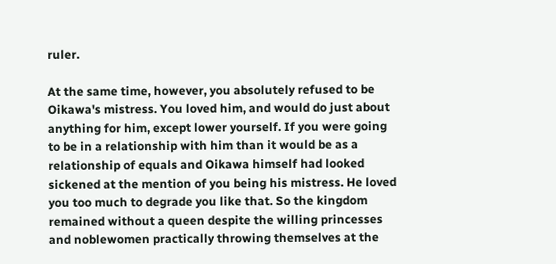ruler.

At the same time, however, you absolutely refused to be Oikawa's mistress. You loved him, and would do just about anything for him, except lower yourself. If you were going to be in a relationship with him than it would be as a relationship of equals and Oikawa himself had looked sickened at the mention of you being his mistress. He loved you too much to degrade you like that. So the kingdom remained without a queen despite the willing princesses and noblewomen practically throwing themselves at the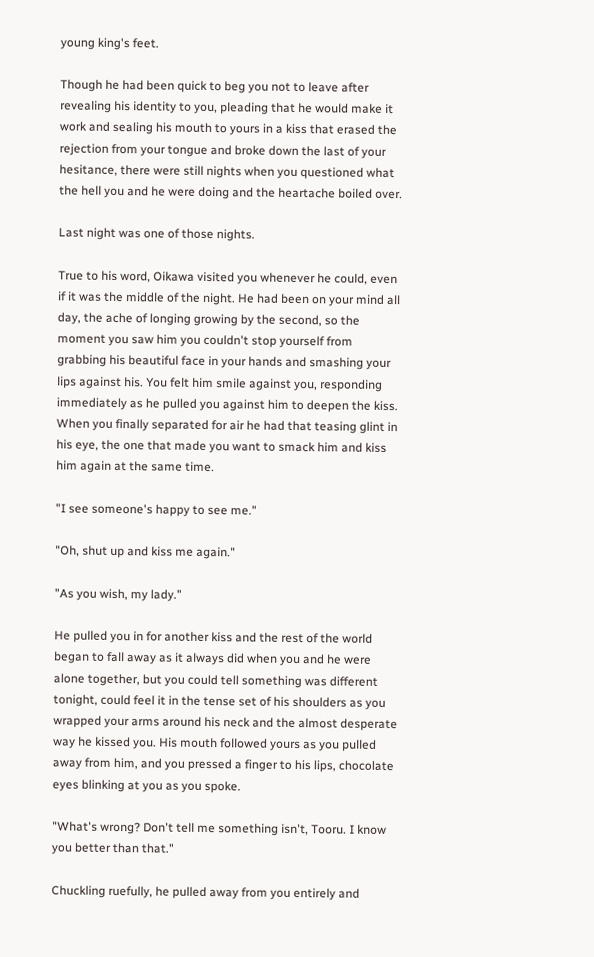young king's feet.

Though he had been quick to beg you not to leave after revealing his identity to you, pleading that he would make it work and sealing his mouth to yours in a kiss that erased the rejection from your tongue and broke down the last of your hesitance, there were still nights when you questioned what the hell you and he were doing and the heartache boiled over.

Last night was one of those nights.

True to his word, Oikawa visited you whenever he could, even if it was the middle of the night. He had been on your mind all day, the ache of longing growing by the second, so the moment you saw him you couldn't stop yourself from grabbing his beautiful face in your hands and smashing your lips against his. You felt him smile against you, responding immediately as he pulled you against him to deepen the kiss. When you finally separated for air he had that teasing glint in his eye, the one that made you want to smack him and kiss him again at the same time.

"I see someone's happy to see me."

"Oh, shut up and kiss me again."

"As you wish, my lady."

He pulled you in for another kiss and the rest of the world began to fall away as it always did when you and he were alone together, but you could tell something was different tonight, could feel it in the tense set of his shoulders as you wrapped your arms around his neck and the almost desperate way he kissed you. His mouth followed yours as you pulled away from him, and you pressed a finger to his lips, chocolate eyes blinking at you as you spoke.

"What's wrong? Don't tell me something isn't, Tooru. I know you better than that."

Chuckling ruefully, he pulled away from you entirely and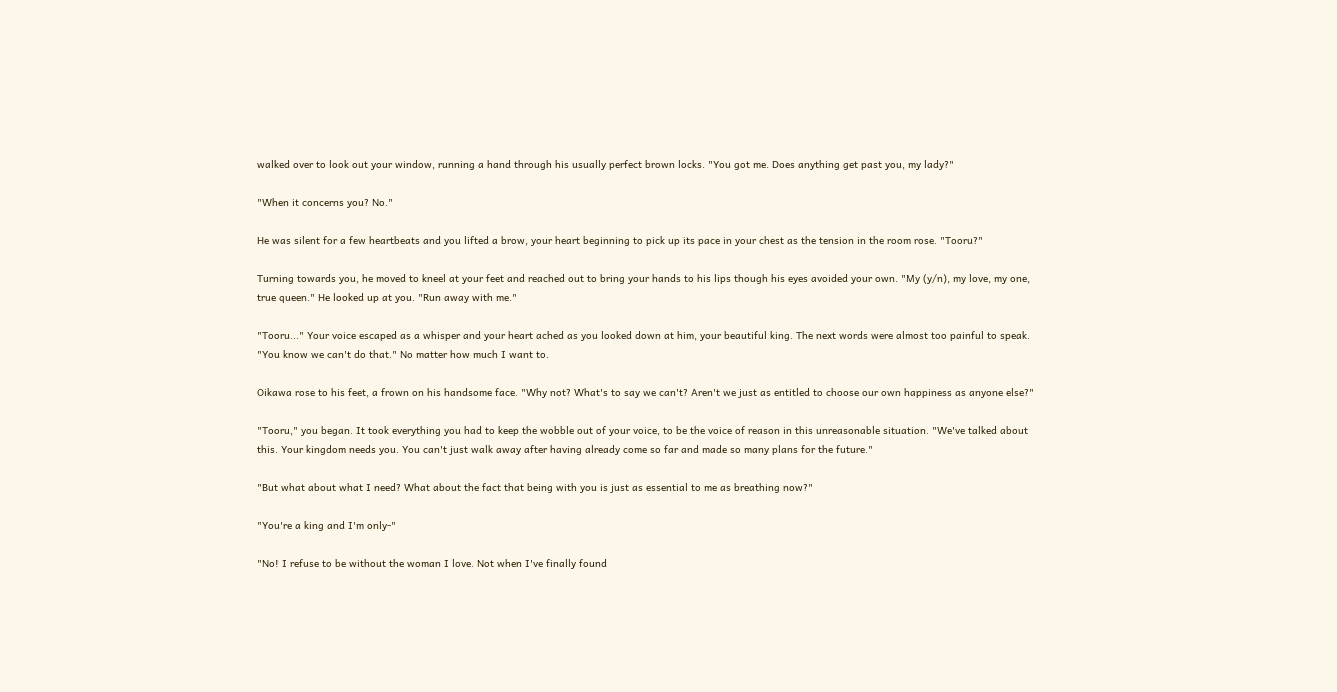walked over to look out your window, running a hand through his usually perfect brown locks. "You got me. Does anything get past you, my lady?"

"When it concerns you? No."

He was silent for a few heartbeats and you lifted a brow, your heart beginning to pick up its pace in your chest as the tension in the room rose. "Tooru?"

Turning towards you, he moved to kneel at your feet and reached out to bring your hands to his lips though his eyes avoided your own. "My (y/n), my love, my one, true queen." He looked up at you. "Run away with me."

"Tooru..." Your voice escaped as a whisper and your heart ached as you looked down at him, your beautiful king. The next words were almost too painful to speak. "You know we can't do that." No matter how much I want to.

Oikawa rose to his feet, a frown on his handsome face. "Why not? What's to say we can't? Aren't we just as entitled to choose our own happiness as anyone else?"

"Tooru," you began. It took everything you had to keep the wobble out of your voice, to be the voice of reason in this unreasonable situation. "We've talked about this. Your kingdom needs you. You can't just walk away after having already come so far and made so many plans for the future."

"But what about what I need? What about the fact that being with you is just as essential to me as breathing now?"

"You're a king and I'm only-"

"No! I refuse to be without the woman I love. Not when I've finally found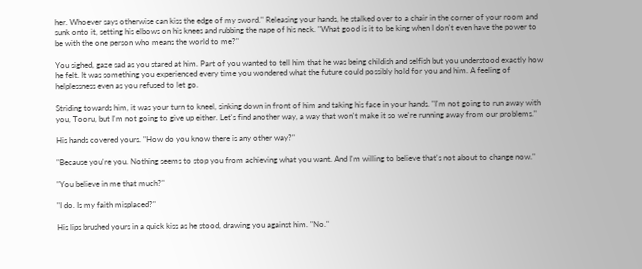her. Whoever says otherwise can kiss the edge of my sword." Releasing your hands, he stalked over to a chair in the corner of your room and sunk onto it, setting his elbows on his knees and rubbing the nape of his neck. "What good is it to be king when I don't even have the power to be with the one person who means the world to me?"

You sighed, gaze sad as you stared at him. Part of you wanted to tell him that he was being childish and selfish but you understood exactly how he felt. It was something you experienced every time you wondered what the future could possibly hold for you and him. A feeling of helplessness even as you refused to let go.

Striding towards him, it was your turn to kneel, sinking down in front of him and taking his face in your hands. "I'm not going to run away with you, Tooru, but I'm not going to give up either. Let's find another way, a way that won't make it so we're running away from our problems."

His hands covered yours. "How do you know there is any other way?"

"Because you're you. Nothing seems to stop you from achieving what you want. And I'm willing to believe that's not about to change now."

"You believe in me that much?"

"I do. Is my faith misplaced?"

His lips brushed yours in a quick kiss as he stood, drawing you against him. "No."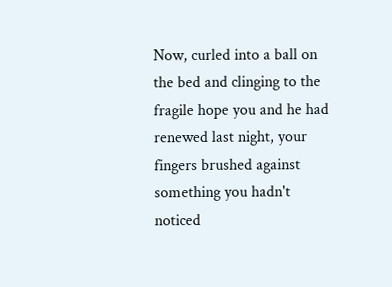Now, curled into a ball on the bed and clinging to the fragile hope you and he had renewed last night, your fingers brushed against something you hadn't noticed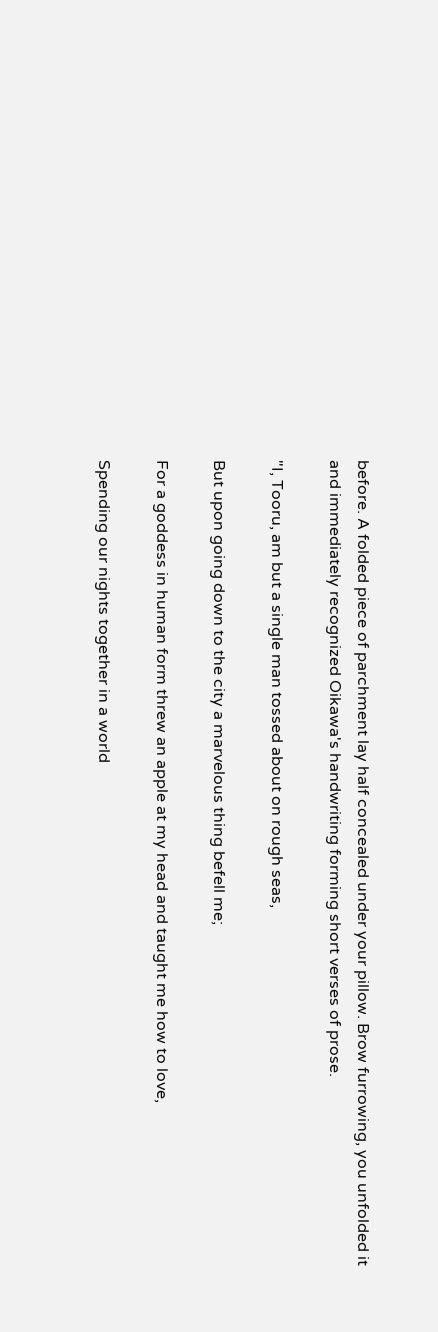before. A folded piece of parchment lay half concealed under your pillow. Brow furrowing, you unfolded it and immediately recognized Oikawa's handwriting forming short verses of prose.

"I, Tooru, am but a single man tossed about on rough seas,

But upon going down to the city a marvelous thing befell me;

For a goddess in human form threw an apple at my head and taught me how to love,

Spending our nights together in a world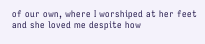of our own, where I worshiped at her feet and she loved me despite how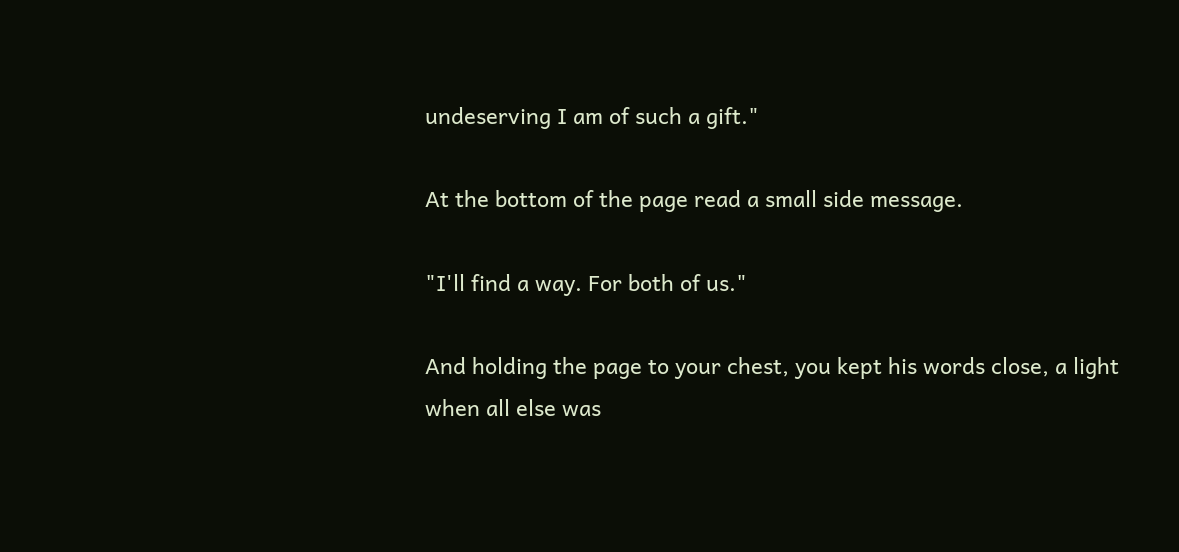undeserving I am of such a gift."

At the bottom of the page read a small side message.

"I'll find a way. For both of us."

And holding the page to your chest, you kept his words close, a light when all else was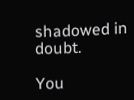shadowed in doubt.

You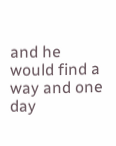and he would find a way and one day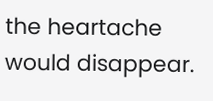the heartache would disappear.